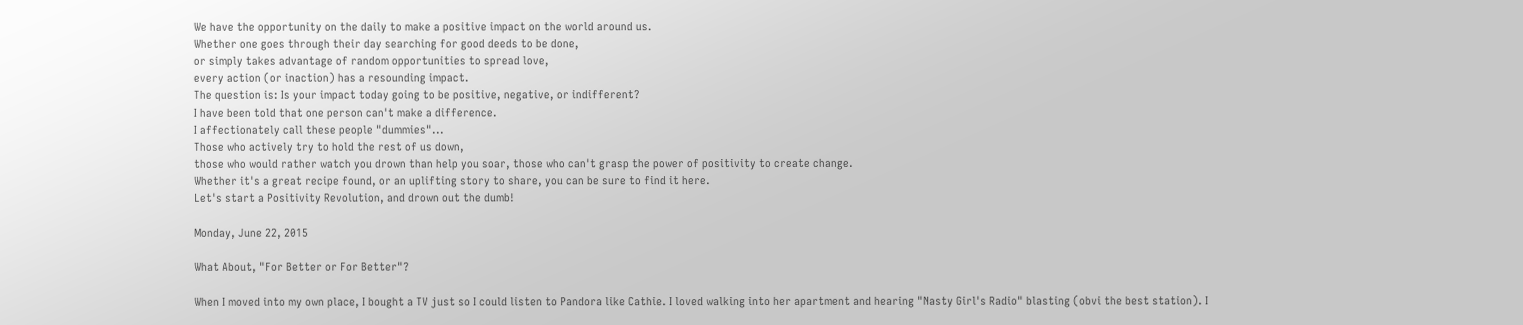We have the opportunity on the daily to make a positive impact on the world around us.
Whether one goes through their day searching for good deeds to be done,
or simply takes advantage of random opportunities to spread love,
every action (or inaction) has a resounding impact.
The question is: Is your impact today going to be positive, negative, or indifferent?
I have been told that one person can't make a difference.
I affectionately call these people "dummies"...
Those who actively try to hold the rest of us down,
those who would rather watch you drown than help you soar, those who can't grasp the power of positivity to create change.
Whether it's a great recipe found, or an uplifting story to share, you can be sure to find it here.
Let's start a Positivity Revolution, and drown out the dumb!

Monday, June 22, 2015

What About, "For Better or For Better"?

When I moved into my own place, I bought a TV just so I could listen to Pandora like Cathie. I loved walking into her apartment and hearing "Nasty Girl's Radio" blasting (obvi the best station). I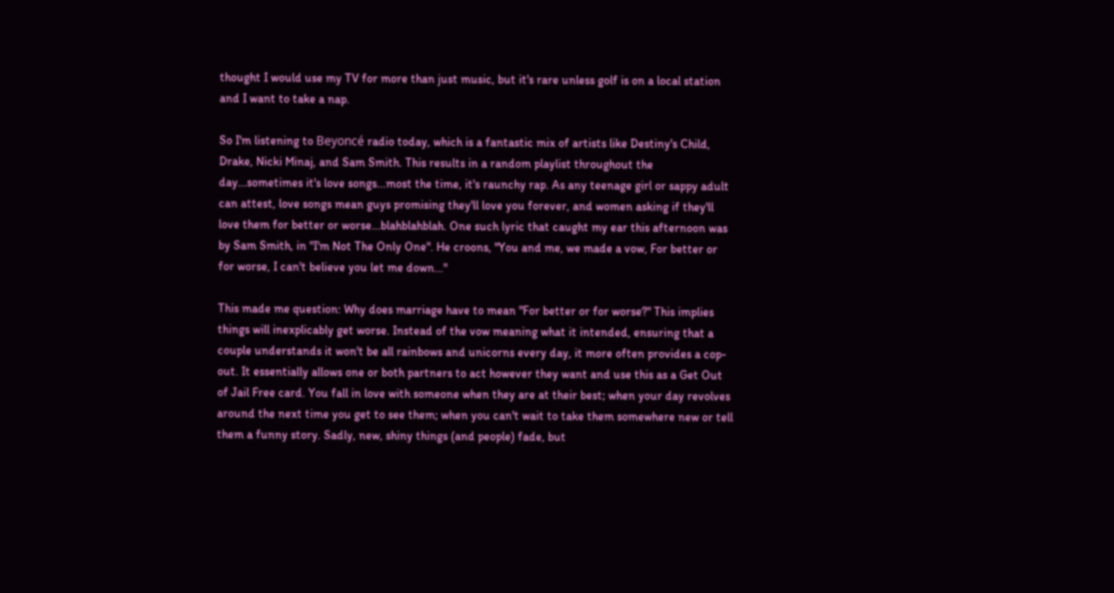thought I would use my TV for more than just music, but it's rare unless golf is on a local station and I want to take a nap.

So I'm listening to Beyoncé radio today, which is a fantastic mix of artists like Destiny's Child, Drake, Nicki Minaj, and Sam Smith. This results in a random playlist throughout the day...sometimes it's love songs...most the time, it's raunchy rap. As any teenage girl or sappy adult can attest, love songs mean guys promising they'll love you forever, and women asking if they'll love them for better or worse...blahblahblah. One such lyric that caught my ear this afternoon was by Sam Smith, in "I'm Not The Only One". He croons, "You and me, we made a vow, For better or for worse, I can't believe you let me down..."

This made me question: Why does marriage have to mean "For better or for worse?" This implies things will inexplicably get worse. Instead of the vow meaning what it intended, ensuring that a couple understands it won't be all rainbows and unicorns every day, it more often provides a cop-out. It essentially allows one or both partners to act however they want and use this as a Get Out of Jail Free card. You fall in love with someone when they are at their best; when your day revolves around the next time you get to see them; when you can't wait to take them somewhere new or tell them a funny story. Sadly, new, shiny things (and people) fade, but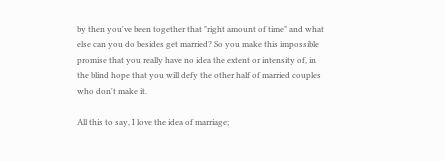by then you've been together that "right amount of time" and what else can you do besides get married? So you make this impossible promise that you really have no idea the extent or intensity of, in the blind hope that you will defy the other half of married couples who don't make it.

All this to say, I love the idea of marriage;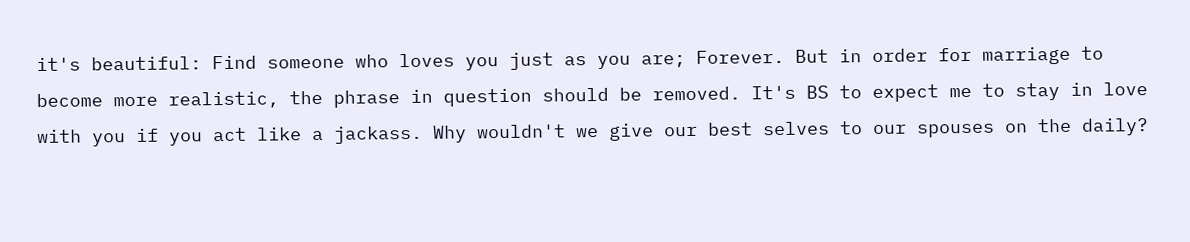it's beautiful: Find someone who loves you just as you are; Forever. But in order for marriage to become more realistic, the phrase in question should be removed. It's BS to expect me to stay in love with you if you act like a jackass. Why wouldn't we give our best selves to our spouses on the daily?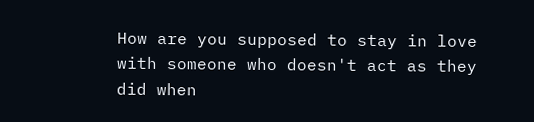How are you supposed to stay in love with someone who doesn't act as they did when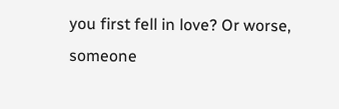you first fell in love? Or worse, someone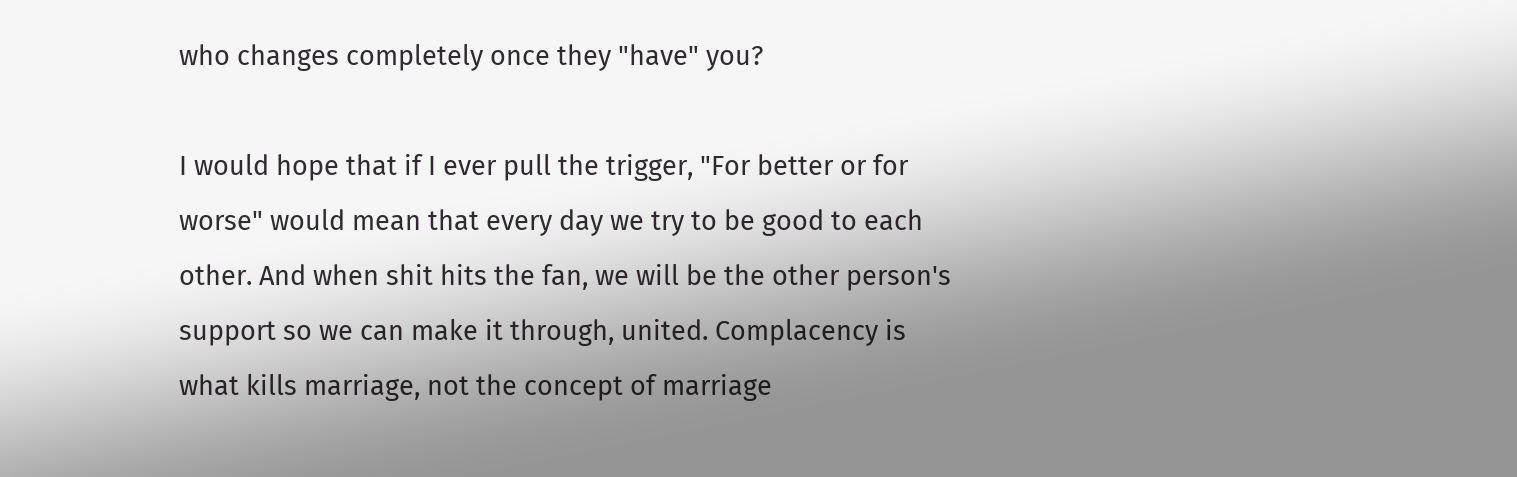who changes completely once they "have" you?

I would hope that if I ever pull the trigger, "For better or for worse" would mean that every day we try to be good to each other. And when shit hits the fan, we will be the other person's support so we can make it through, united. Complacency is what kills marriage, not the concept of marriage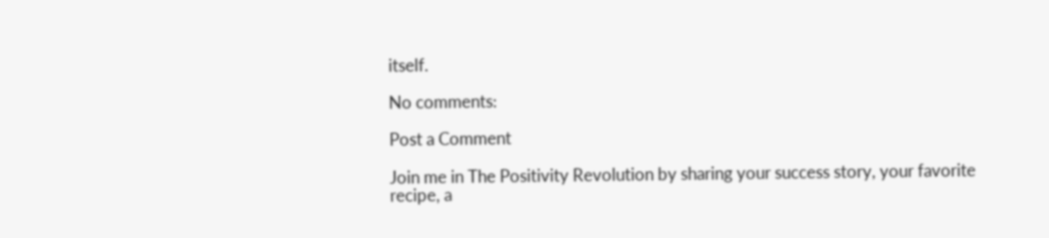itself.

No comments:

Post a Comment

Join me in The Positivity Revolution by sharing your success story, your favorite recipe, a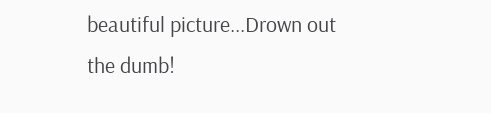beautiful picture...Drown out the dumb!